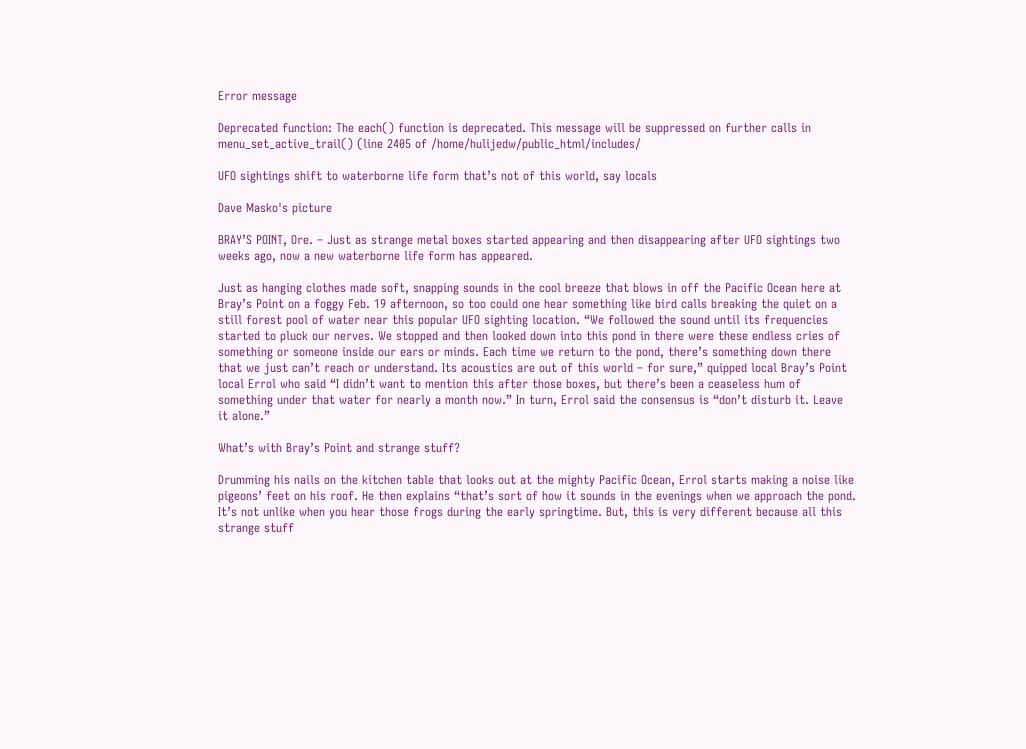Error message

Deprecated function: The each() function is deprecated. This message will be suppressed on further calls in menu_set_active_trail() (line 2405 of /home/hulijedw/public_html/includes/

UFO sightings shift to waterborne life form that’s not of this world, say locals

Dave Masko's picture

BRAY’S POINT, Ore. – Just as strange metal boxes started appearing and then disappearing after UFO sightings two weeks ago, now a new waterborne life form has appeared.

Just as hanging clothes made soft, snapping sounds in the cool breeze that blows in off the Pacific Ocean here at Bray’s Point on a foggy Feb. 19 afternoon, so too could one hear something like bird calls breaking the quiet on a still forest pool of water near this popular UFO sighting location. “We followed the sound until its frequencies started to pluck our nerves. We stopped and then looked down into this pond in there were these endless cries of something or someone inside our ears or minds. Each time we return to the pond, there’s something down there that we just can’t reach or understand. Its acoustics are out of this world – for sure,” quipped local Bray’s Point local Errol who said “I didn’t want to mention this after those boxes, but there’s been a ceaseless hum of something under that water for nearly a month now.” In turn, Errol said the consensus is “don’t disturb it. Leave it alone.”

What’s with Bray’s Point and strange stuff?

Drumming his nails on the kitchen table that looks out at the mighty Pacific Ocean, Errol starts making a noise like pigeons’ feet on his roof. He then explains “that’s sort of how it sounds in the evenings when we approach the pond. It’s not unlike when you hear those frogs during the early springtime. But, this is very different because all this strange stuff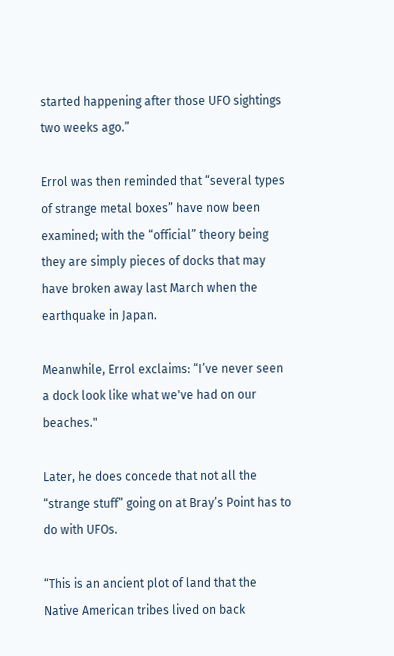started happening after those UFO sightings two weeks ago.”

Errol was then reminded that “several types of strange metal boxes” have now been examined; with the “official” theory being they are simply pieces of docks that may have broken away last March when the earthquake in Japan.

Meanwhile, Errol exclaims: “I’ve never seen a dock look like what we've had on our beaches."

Later, he does concede that not all the “strange stuff” going on at Bray’s Point has to do with UFOs.

“This is an ancient plot of land that the Native American tribes lived on back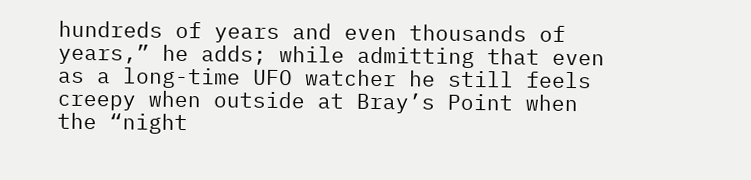hundreds of years and even thousands of years,” he adds; while admitting that even as a long-time UFO watcher he still feels creepy when outside at Bray’s Point when the “night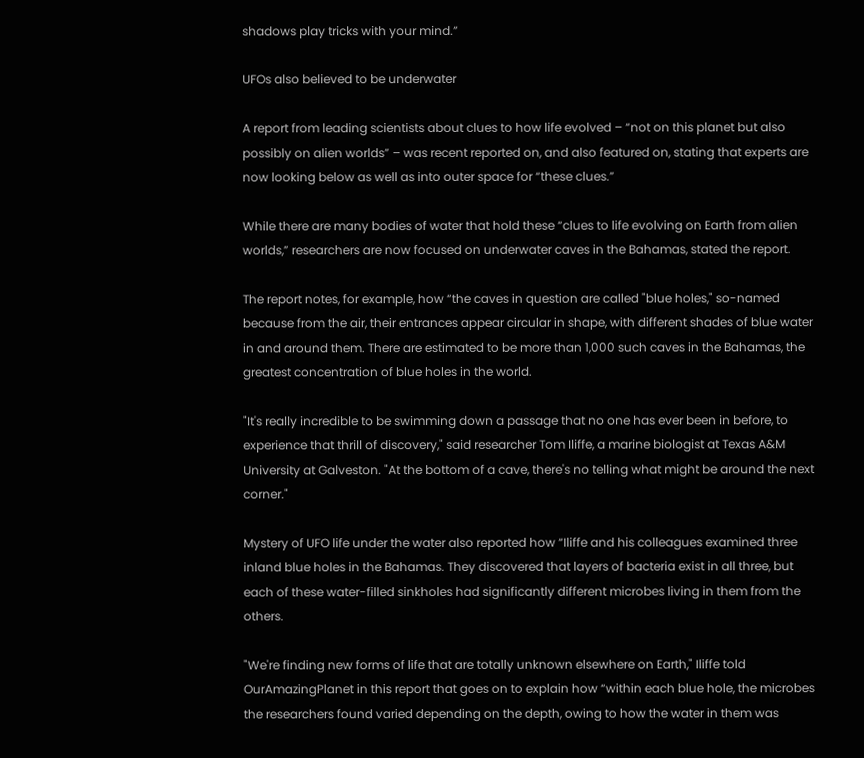shadows play tricks with your mind.”

UFOs also believed to be underwater

A report from leading scientists about clues to how life evolved – “not on this planet but also possibly on alien worlds” – was recent reported on, and also featured on, stating that experts are now looking below as well as into outer space for “these clues.”

While there are many bodies of water that hold these “clues to life evolving on Earth from alien worlds,” researchers are now focused on underwater caves in the Bahamas, stated the report.

The report notes, for example, how “the caves in question are called "blue holes," so-named because from the air, their entrances appear circular in shape, with different shades of blue water in and around them. There are estimated to be more than 1,000 such caves in the Bahamas, the greatest concentration of blue holes in the world.

"It's really incredible to be swimming down a passage that no one has ever been in before, to experience that thrill of discovery," said researcher Tom Iliffe, a marine biologist at Texas A&M University at Galveston. "At the bottom of a cave, there's no telling what might be around the next corner."

Mystery of UFO life under the water also reported how “Iliffe and his colleagues examined three inland blue holes in the Bahamas. They discovered that layers of bacteria exist in all three, but each of these water-filled sinkholes had significantly different microbes living in them from the others.

"We're finding new forms of life that are totally unknown elsewhere on Earth," Iliffe told OurAmazingPlanet in this report that goes on to explain how “within each blue hole, the microbes the researchers found varied depending on the depth, owing to how the water in them was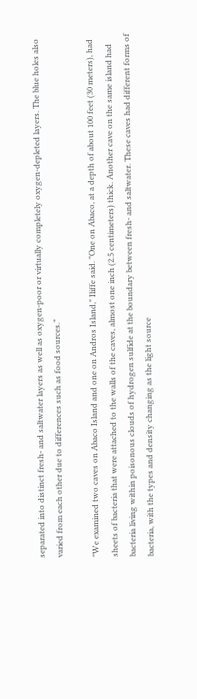separated into distinct fresh- and saltwater layers as well as oxygen-poor or virtually completely oxygen-depleted layers. The blue holes also varied from each other due to differences such as food sources.”

"We examined two caves on Abaco Island and one on Andros Island," Iliffe said. "One on Abaco, at a depth of about 100 feet (30 meters), had sheets of bacteria that were attached to the walls of the caves, almost one inch (2.5 centimeters) thick. Another cave on the same island had bacteria living within poisonous clouds of hydrogen sulfide at the boundary between fresh- and saltwater. These caves had different forms of bacteria, with the types and density changing as the light source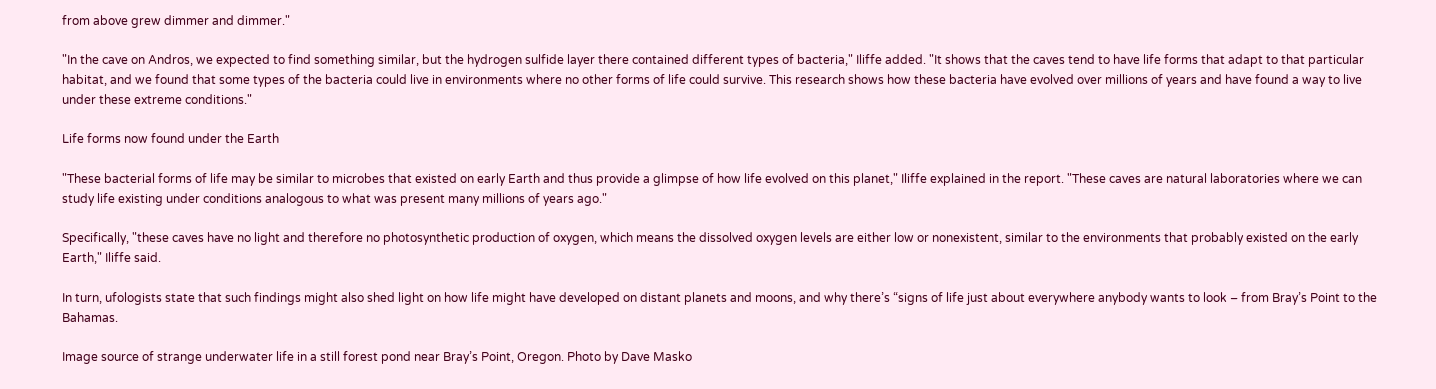from above grew dimmer and dimmer."

"In the cave on Andros, we expected to find something similar, but the hydrogen sulfide layer there contained different types of bacteria," Iliffe added. "It shows that the caves tend to have life forms that adapt to that particular habitat, and we found that some types of the bacteria could live in environments where no other forms of life could survive. This research shows how these bacteria have evolved over millions of years and have found a way to live under these extreme conditions."

Life forms now found under the Earth

"These bacterial forms of life may be similar to microbes that existed on early Earth and thus provide a glimpse of how life evolved on this planet," Iliffe explained in the report. "These caves are natural laboratories where we can study life existing under conditions analogous to what was present many millions of years ago."

Specifically, "these caves have no light and therefore no photosynthetic production of oxygen, which means the dissolved oxygen levels are either low or nonexistent, similar to the environments that probably existed on the early Earth," Iliffe said.

In turn, ufologists state that such findings might also shed light on how life might have developed on distant planets and moons, and why there’s “signs of life just about everywhere anybody wants to look – from Bray’s Point to the Bahamas.

Image source of strange underwater life in a still forest pond near Bray’s Point, Oregon. Photo by Dave Masko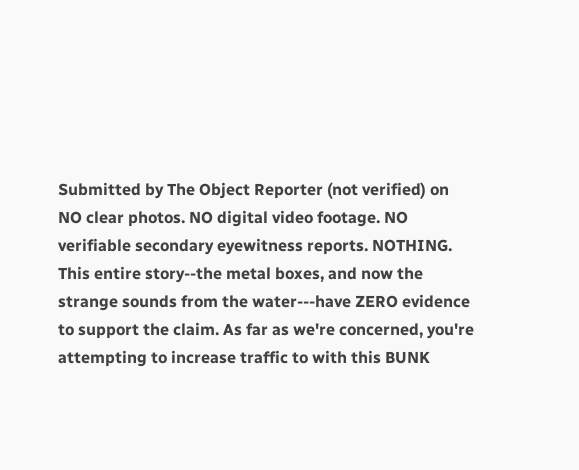Submitted by The Object Reporter (not verified) on
NO clear photos. NO digital video footage. NO verifiable secondary eyewitness reports. NOTHING. This entire story--the metal boxes, and now the strange sounds from the water---have ZERO evidence to support the claim. As far as we're concerned, you're attempting to increase traffic to with this BUNK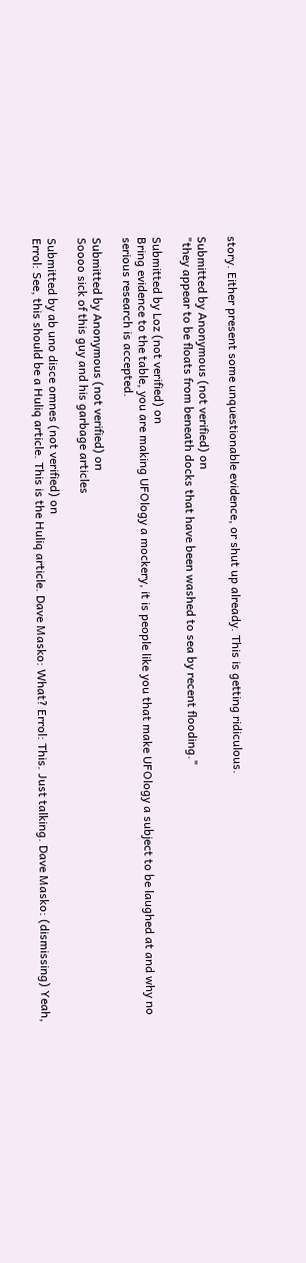story. Either present some unquestionable evidence, or shut up already. This is getting ridiculous.

Submitted by Anonymous (not verified) on
"they appear to be floats from beneath docks that have been washed to sea by recent flooding."

Submitted by Loz (not verified) on
Bring evidence to the table, you are making UFOlogy a mockery, it is people like you that make UFOlogy a subject to be laughed at and why no serious research is accepted.

Submitted by Anonymous (not verified) on
Soooo sick of this guy and his garbage articles

Submitted by ab uno disce omnes (not verified) on
Errol: See, this should be a Huliq article. This is the Huliq article. Dave Masko: What? Errol: This. Just talking. Dave Masko: (dismissing) Yeah,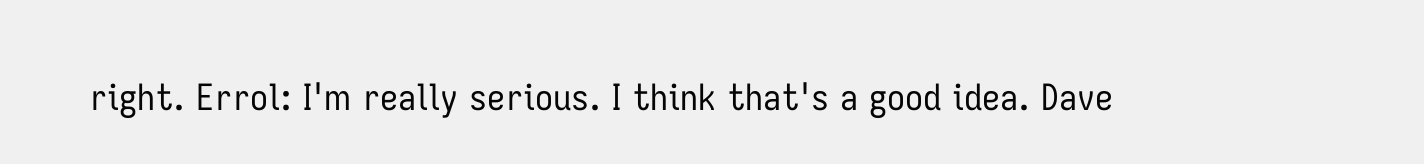right. Errol: I'm really serious. I think that's a good idea. Dave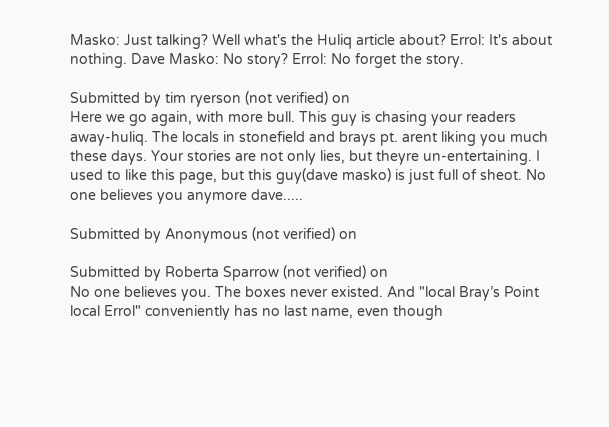Masko: Just talking? Well what's the Huliq article about? Errol: It's about nothing. Dave Masko: No story? Errol: No forget the story.

Submitted by tim ryerson (not verified) on
Here we go again, with more bull. This guy is chasing your readers away-huliq. The locals in stonefield and brays pt. arent liking you much these days. Your stories are not only lies, but theyre un-entertaining. I used to like this page, but this guy(dave masko) is just full of sheot. No one believes you anymore dave.....

Submitted by Anonymous (not verified) on

Submitted by Roberta Sparrow (not verified) on
No one believes you. The boxes never existed. And "local Bray’s Point local Errol" conveniently has no last name, even though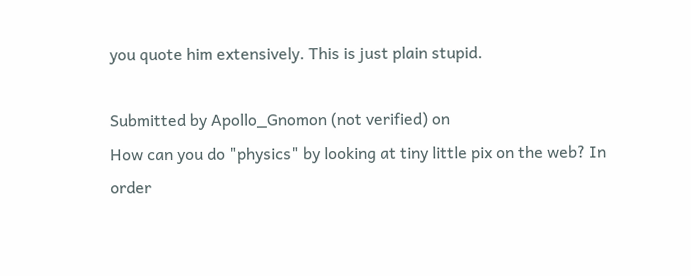you quote him extensively. This is just plain stupid.

Submitted by Apollo_Gnomon (not verified) on
How can you do "physics" by looking at tiny little pix on the web? In order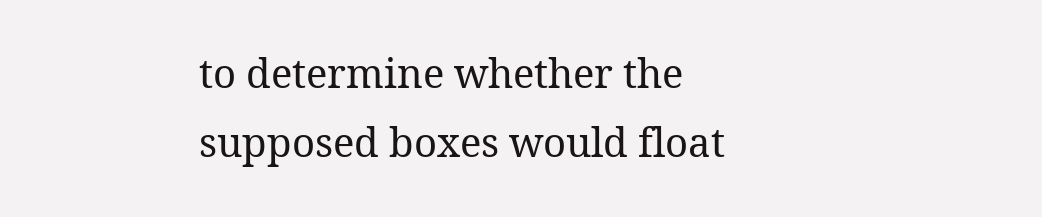to determine whether the supposed boxes would float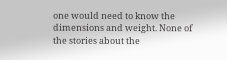one would need to know the dimensions and weight. None of the stories about the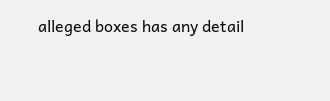alleged boxes has any detail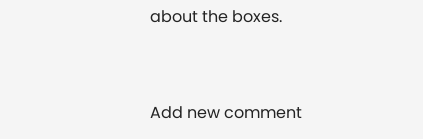about the boxes.


Add new comment